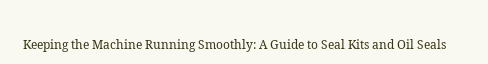Keeping the Machine Running Smoothly: A Guide to Seal Kits and Oil Seals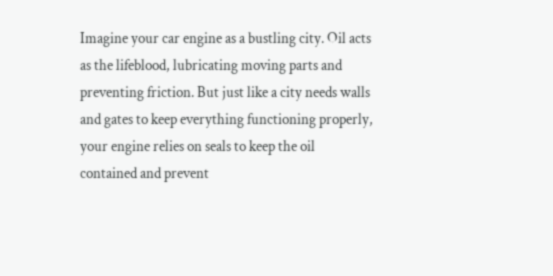Imagine your car engine as a bustling city. Oil acts as the lifeblood, lubricating moving parts and preventing friction. But just like a city needs walls and gates to keep everything functioning properly, your engine relies on seals to keep the oil contained and prevent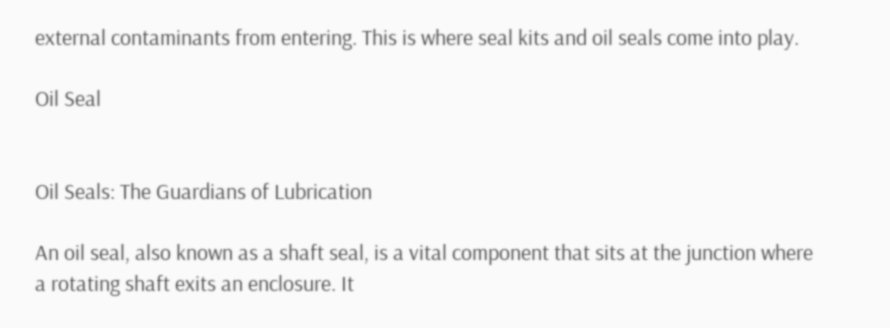external contaminants from entering. This is where seal kits and oil seals come into play.

Oil Seal


Oil Seals: The Guardians of Lubrication

An oil seal, also known as a shaft seal, is a vital component that sits at the junction where a rotating shaft exits an enclosure. It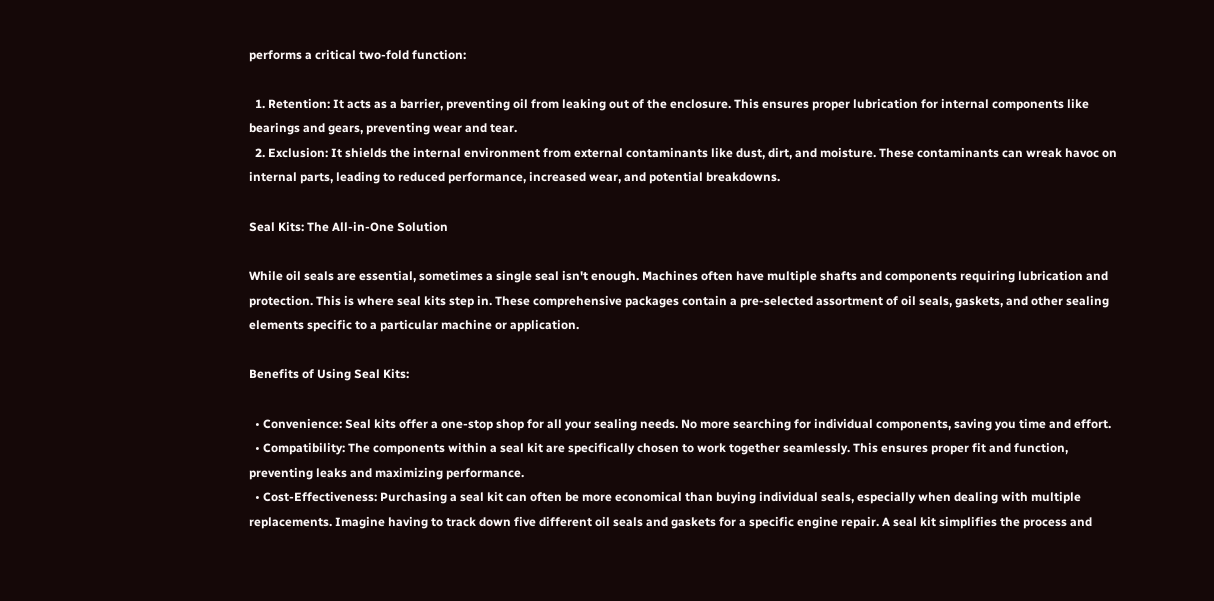performs a critical two-fold function:

  1. Retention: It acts as a barrier, preventing oil from leaking out of the enclosure. This ensures proper lubrication for internal components like bearings and gears, preventing wear and tear.
  2. Exclusion: It shields the internal environment from external contaminants like dust, dirt, and moisture. These contaminants can wreak havoc on internal parts, leading to reduced performance, increased wear, and potential breakdowns.

Seal Kits: The All-in-One Solution

While oil seals are essential, sometimes a single seal isn't enough. Machines often have multiple shafts and components requiring lubrication and protection. This is where seal kits step in. These comprehensive packages contain a pre-selected assortment of oil seals, gaskets, and other sealing elements specific to a particular machine or application.

Benefits of Using Seal Kits:

  • Convenience: Seal kits offer a one-stop shop for all your sealing needs. No more searching for individual components, saving you time and effort.
  • Compatibility: The components within a seal kit are specifically chosen to work together seamlessly. This ensures proper fit and function, preventing leaks and maximizing performance.
  • Cost-Effectiveness: Purchasing a seal kit can often be more economical than buying individual seals, especially when dealing with multiple replacements. Imagine having to track down five different oil seals and gaskets for a specific engine repair. A seal kit simplifies the process and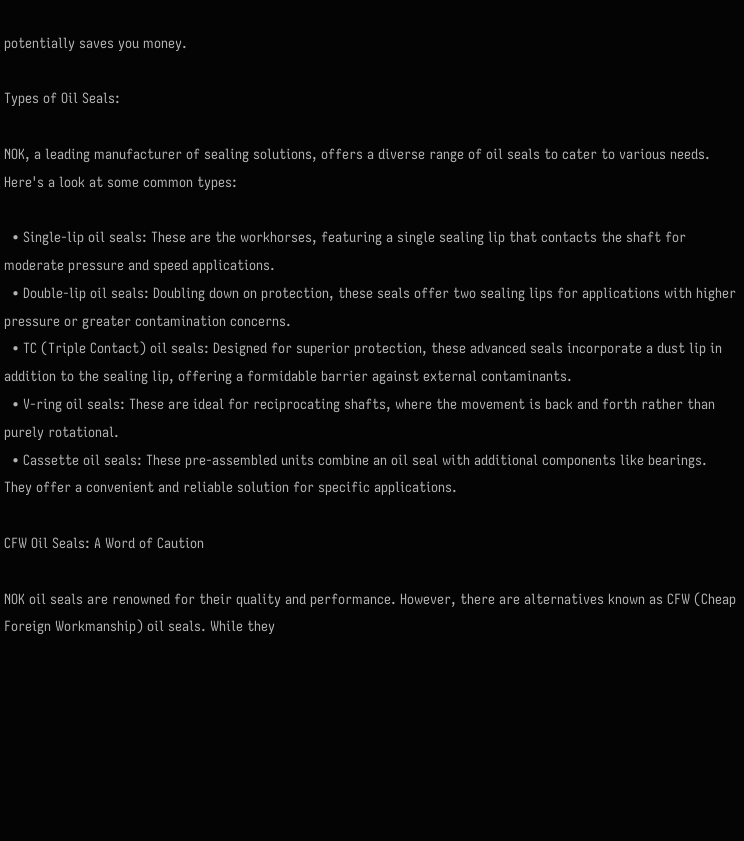potentially saves you money.

Types of Oil Seals:

NOK, a leading manufacturer of sealing solutions, offers a diverse range of oil seals to cater to various needs. Here's a look at some common types:

  • Single-lip oil seals: These are the workhorses, featuring a single sealing lip that contacts the shaft for moderate pressure and speed applications.
  • Double-lip oil seals: Doubling down on protection, these seals offer two sealing lips for applications with higher pressure or greater contamination concerns.
  • TC (Triple Contact) oil seals: Designed for superior protection, these advanced seals incorporate a dust lip in addition to the sealing lip, offering a formidable barrier against external contaminants.
  • V-ring oil seals: These are ideal for reciprocating shafts, where the movement is back and forth rather than purely rotational.
  • Cassette oil seals: These pre-assembled units combine an oil seal with additional components like bearings. They offer a convenient and reliable solution for specific applications.

CFW Oil Seals: A Word of Caution

NOK oil seals are renowned for their quality and performance. However, there are alternatives known as CFW (Cheap Foreign Workmanship) oil seals. While they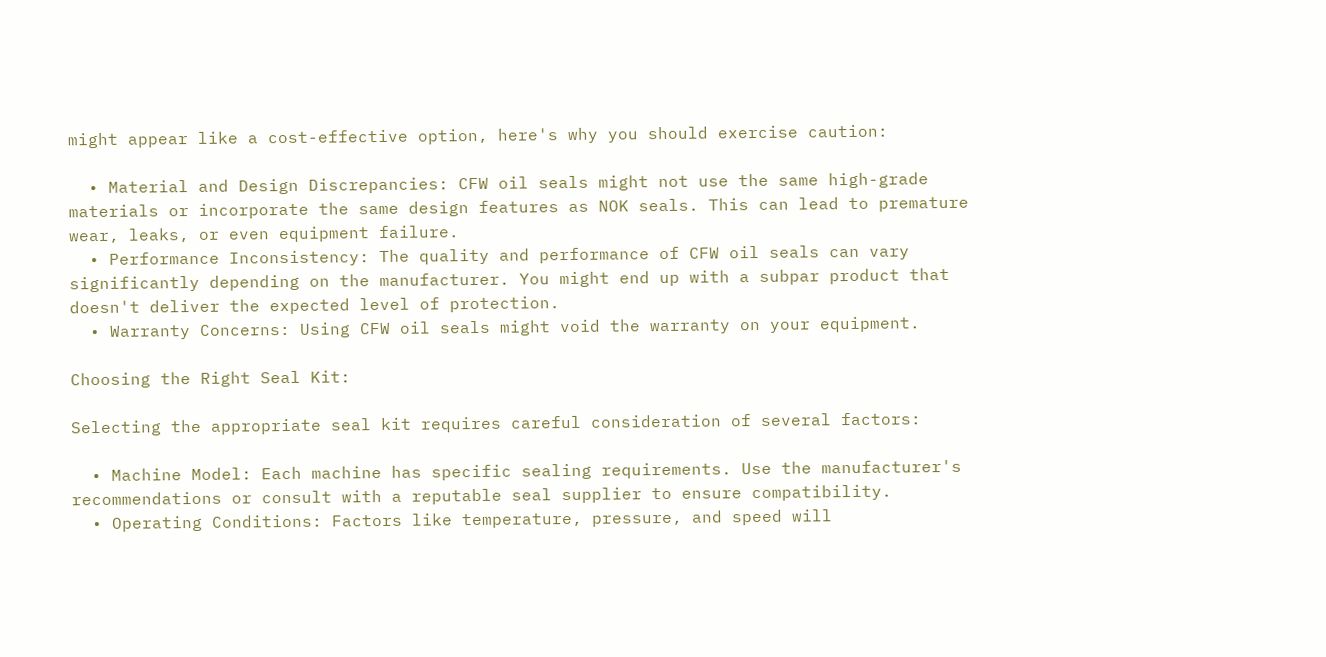might appear like a cost-effective option, here's why you should exercise caution:

  • Material and Design Discrepancies: CFW oil seals might not use the same high-grade materials or incorporate the same design features as NOK seals. This can lead to premature wear, leaks, or even equipment failure.
  • Performance Inconsistency: The quality and performance of CFW oil seals can vary significantly depending on the manufacturer. You might end up with a subpar product that doesn't deliver the expected level of protection.
  • Warranty Concerns: Using CFW oil seals might void the warranty on your equipment.

Choosing the Right Seal Kit:

Selecting the appropriate seal kit requires careful consideration of several factors:

  • Machine Model: Each machine has specific sealing requirements. Use the manufacturer's recommendations or consult with a reputable seal supplier to ensure compatibility.
  • Operating Conditions: Factors like temperature, pressure, and speed will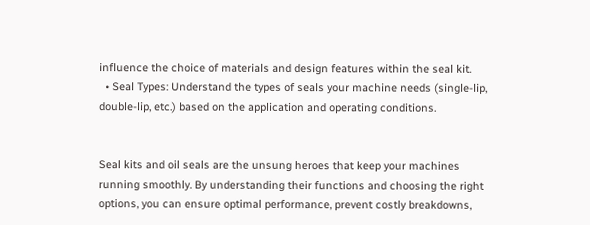influence the choice of materials and design features within the seal kit.
  • Seal Types: Understand the types of seals your machine needs (single-lip, double-lip, etc.) based on the application and operating conditions.


Seal kits and oil seals are the unsung heroes that keep your machines running smoothly. By understanding their functions and choosing the right options, you can ensure optimal performance, prevent costly breakdowns,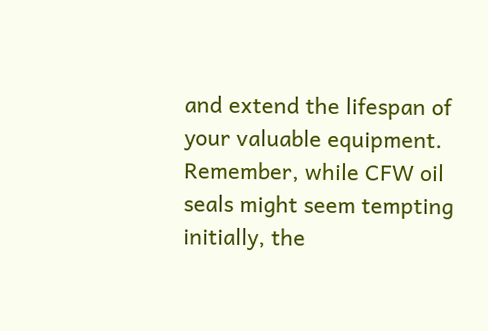and extend the lifespan of your valuable equipment. Remember, while CFW oil seals might seem tempting initially, the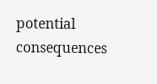potential consequences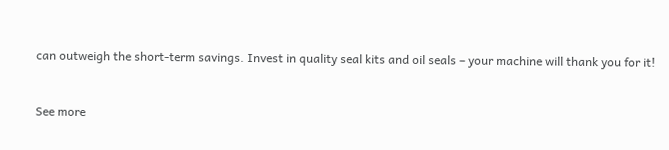can outweigh the short-term savings. Invest in quality seal kits and oil seals – your machine will thank you for it!


See more